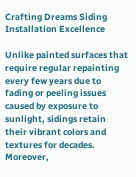Crafting Dreams Siding Installation Excellence

Unlike painted surfaces that require regular repainting every few years due to fading or peeling issues caused by exposure to sunlight, sidings retain their vibrant colors and textures for decades. Moreover,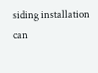siding installation can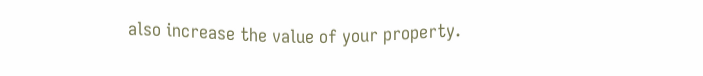also increase the value of your property.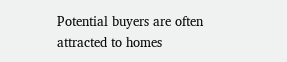Potential buyers are often attracted to homes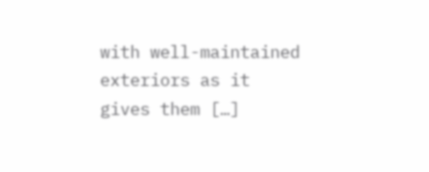with well-maintained exteriors as it gives them […]